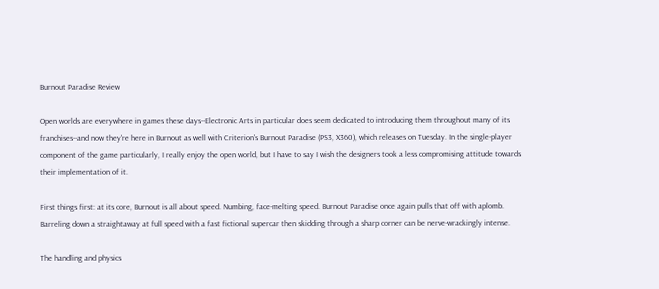Burnout Paradise Review

Open worlds are everywhere in games these days--Electronic Arts in particular does seem dedicated to introducing them throughout many of its franchises--and now they're here in Burnout as well with Criterion's Burnout Paradise (PS3, X360), which releases on Tuesday. In the single-player component of the game particularly, I really enjoy the open world, but I have to say I wish the designers took a less compromising attitude towards their implementation of it.

First things first: at its core, Burnout is all about speed. Numbing, face-melting speed. Burnout Paradise once again pulls that off with aplomb. Barreling down a straightaway at full speed with a fast fictional supercar then skidding through a sharp corner can be nerve-wrackingly intense.

The handling and physics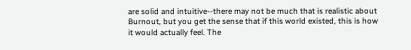are solid and intuitive--there may not be much that is realistic about Burnout, but you get the sense that if this world existed, this is how it would actually feel. The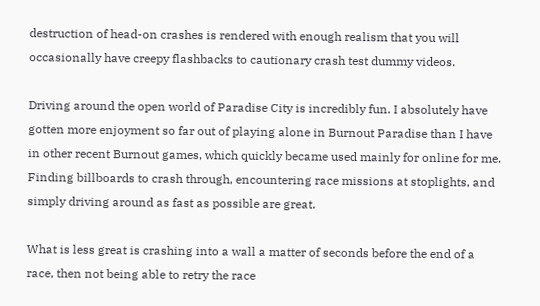destruction of head-on crashes is rendered with enough realism that you will occasionally have creepy flashbacks to cautionary crash test dummy videos.

Driving around the open world of Paradise City is incredibly fun. I absolutely have gotten more enjoyment so far out of playing alone in Burnout Paradise than I have in other recent Burnout games, which quickly became used mainly for online for me. Finding billboards to crash through, encountering race missions at stoplights, and simply driving around as fast as possible are great.

What is less great is crashing into a wall a matter of seconds before the end of a race, then not being able to retry the race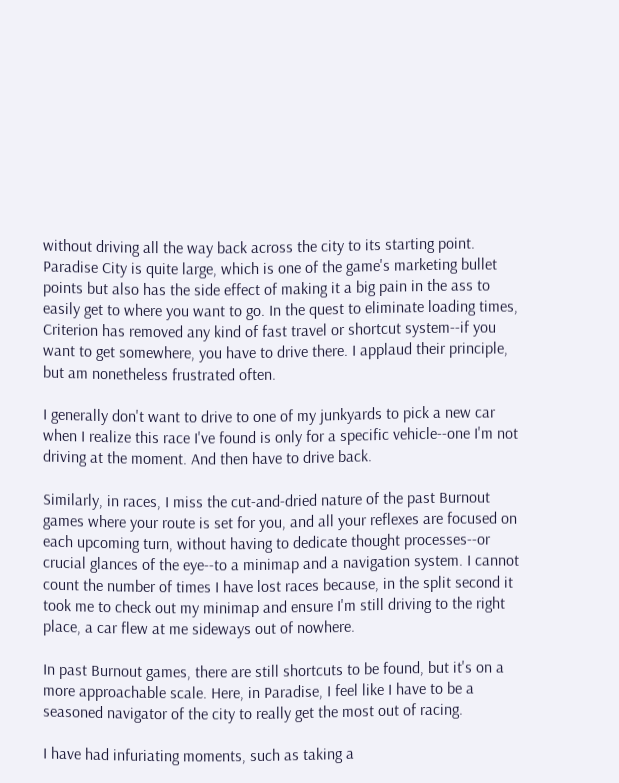without driving all the way back across the city to its starting point. Paradise City is quite large, which is one of the game's marketing bullet points but also has the side effect of making it a big pain in the ass to easily get to where you want to go. In the quest to eliminate loading times, Criterion has removed any kind of fast travel or shortcut system--if you want to get somewhere, you have to drive there. I applaud their principle, but am nonetheless frustrated often.

I generally don't want to drive to one of my junkyards to pick a new car when I realize this race I've found is only for a specific vehicle--one I'm not driving at the moment. And then have to drive back.

Similarly, in races, I miss the cut-and-dried nature of the past Burnout games where your route is set for you, and all your reflexes are focused on each upcoming turn, without having to dedicate thought processes--or crucial glances of the eye--to a minimap and a navigation system. I cannot count the number of times I have lost races because, in the split second it took me to check out my minimap and ensure I'm still driving to the right place, a car flew at me sideways out of nowhere.

In past Burnout games, there are still shortcuts to be found, but it's on a more approachable scale. Here, in Paradise, I feel like I have to be a seasoned navigator of the city to really get the most out of racing.

I have had infuriating moments, such as taking a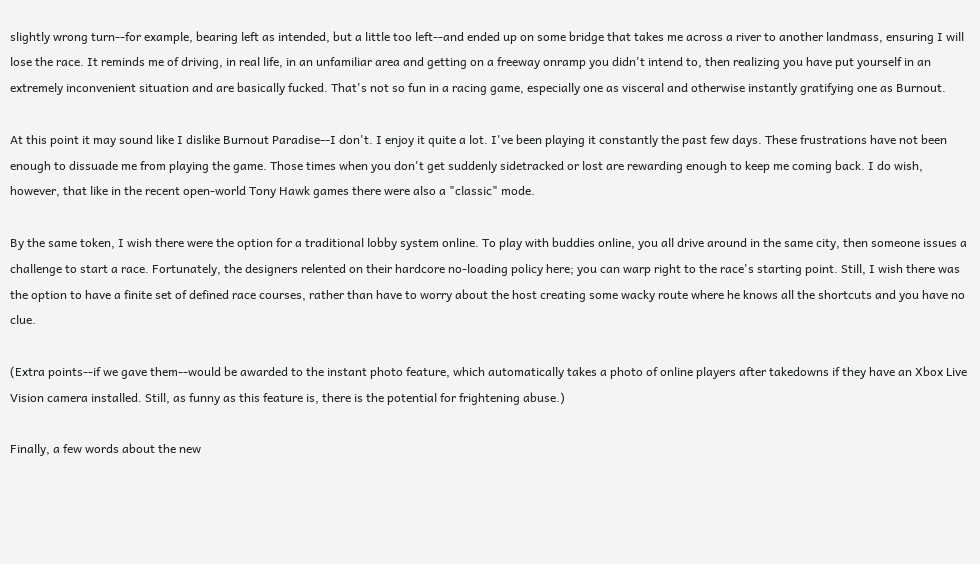slightly wrong turn--for example, bearing left as intended, but a little too left--and ended up on some bridge that takes me across a river to another landmass, ensuring I will lose the race. It reminds me of driving, in real life, in an unfamiliar area and getting on a freeway onramp you didn't intend to, then realizing you have put yourself in an extremely inconvenient situation and are basically fucked. That's not so fun in a racing game, especially one as visceral and otherwise instantly gratifying one as Burnout.

At this point it may sound like I dislike Burnout Paradise--I don't. I enjoy it quite a lot. I've been playing it constantly the past few days. These frustrations have not been enough to dissuade me from playing the game. Those times when you don't get suddenly sidetracked or lost are rewarding enough to keep me coming back. I do wish, however, that like in the recent open-world Tony Hawk games there were also a "classic" mode.

By the same token, I wish there were the option for a traditional lobby system online. To play with buddies online, you all drive around in the same city, then someone issues a challenge to start a race. Fortunately, the designers relented on their hardcore no-loading policy here; you can warp right to the race's starting point. Still, I wish there was the option to have a finite set of defined race courses, rather than have to worry about the host creating some wacky route where he knows all the shortcuts and you have no clue.

(Extra points--if we gave them--would be awarded to the instant photo feature, which automatically takes a photo of online players after takedowns if they have an Xbox Live Vision camera installed. Still, as funny as this feature is, there is the potential for frightening abuse.)

Finally, a few words about the new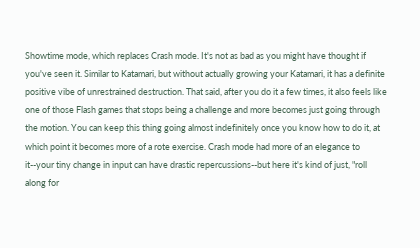Showtime mode, which replaces Crash mode. It's not as bad as you might have thought if you've seen it. Similar to Katamari, but without actually growing your Katamari, it has a definite positive vibe of unrestrained destruction. That said, after you do it a few times, it also feels like one of those Flash games that stops being a challenge and more becomes just going through the motion. You can keep this thing going almost indefinitely once you know how to do it, at which point it becomes more of a rote exercise. Crash mode had more of an elegance to it--your tiny change in input can have drastic repercussions--but here it's kind of just, "roll along for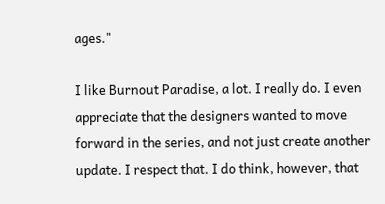ages."

I like Burnout Paradise, a lot. I really do. I even appreciate that the designers wanted to move forward in the series, and not just create another update. I respect that. I do think, however, that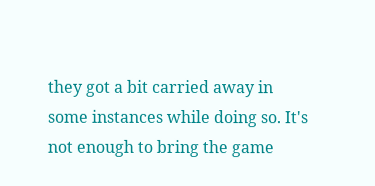they got a bit carried away in some instances while doing so. It's not enough to bring the game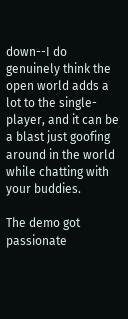down--I do genuinely think the open world adds a lot to the single-player, and it can be a blast just goofing around in the world while chatting with your buddies.

The demo got passionate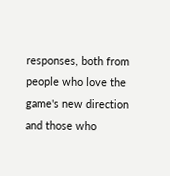responses, both from people who love the game's new direction and those who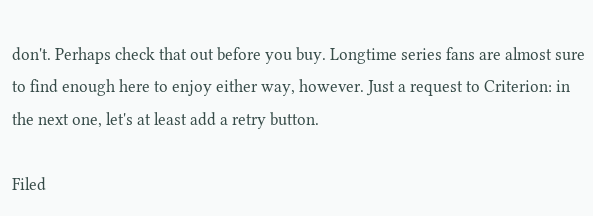don't. Perhaps check that out before you buy. Longtime series fans are almost sure to find enough here to enjoy either way, however. Just a request to Criterion: in the next one, let's at least add a retry button.

Filed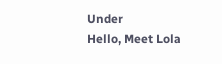Under
Hello, Meet Lola